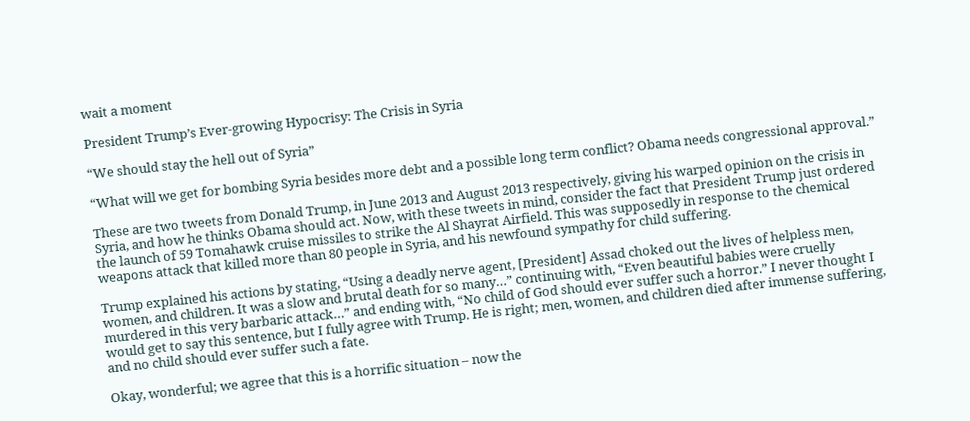wait a moment

President Trump’s Ever-growing Hypocrisy: The Crisis in Syria

“We should stay the hell out of Syria”

“What will we get for bombing Syria besides more debt and a possible long term conflict? Obama needs congressional approval.”

These are two tweets from Donald Trump, in June 2013 and August 2013 respectively, giving his warped opinion on the crisis in Syria, and how he thinks Obama should act. Now, with these tweets in mind, consider the fact that President Trump just ordered the launch of 59 Tomahawk cruise missiles to strike the Al Shayrat Airfield. This was supposedly in response to the chemical weapons attack that killed more than 80 people in Syria, and his newfound sympathy for child suffering.

Trump explained his actions by stating, “Using a deadly nerve agent, [President] Assad choked out the lives of helpless men, women, and children. It was a slow and brutal death for so many…” continuing with, “Even beautiful babies were cruelly murdered in this very barbaric attack…” and ending with, “No child of God should ever suffer such a horror.” I never thought I would get to say this sentence, but I fully agree with Trump. He is right; men, women, and children died after immense suffering, and no child should ever suffer such a fate.

Okay, wonderful; we agree that this is a horrific situation – now the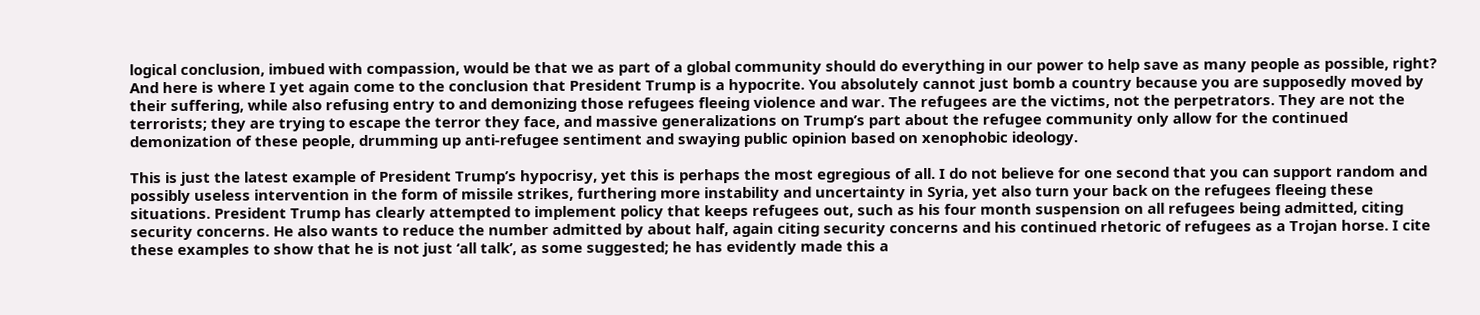logical conclusion, imbued with compassion, would be that we as part of a global community should do everything in our power to help save as many people as possible, right? And here is where I yet again come to the conclusion that President Trump is a hypocrite. You absolutely cannot just bomb a country because you are supposedly moved by their suffering, while also refusing entry to and demonizing those refugees fleeing violence and war. The refugees are the victims, not the perpetrators. They are not the terrorists; they are trying to escape the terror they face, and massive generalizations on Trump’s part about the refugee community only allow for the continued demonization of these people, drumming up anti-refugee sentiment and swaying public opinion based on xenophobic ideology.

This is just the latest example of President Trump’s hypocrisy, yet this is perhaps the most egregious of all. I do not believe for one second that you can support random and possibly useless intervention in the form of missile strikes, furthering more instability and uncertainty in Syria, yet also turn your back on the refugees fleeing these situations. President Trump has clearly attempted to implement policy that keeps refugees out, such as his four month suspension on all refugees being admitted, citing security concerns. He also wants to reduce the number admitted by about half, again citing security concerns and his continued rhetoric of refugees as a Trojan horse. I cite these examples to show that he is not just ‘all talk’, as some suggested; he has evidently made this a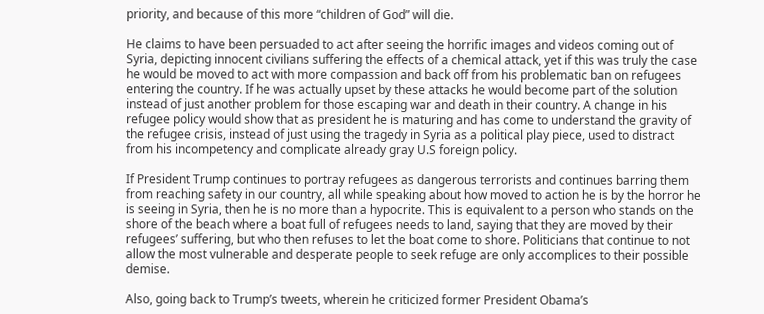priority, and because of this more “children of God” will die.

He claims to have been persuaded to act after seeing the horrific images and videos coming out of Syria, depicting innocent civilians suffering the effects of a chemical attack, yet if this was truly the case he would be moved to act with more compassion and back off from his problematic ban on refugees entering the country. If he was actually upset by these attacks he would become part of the solution instead of just another problem for those escaping war and death in their country. A change in his refugee policy would show that as president he is maturing and has come to understand the gravity of the refugee crisis, instead of just using the tragedy in Syria as a political play piece, used to distract from his incompetency and complicate already gray U.S foreign policy.

If President Trump continues to portray refugees as dangerous terrorists and continues barring them from reaching safety in our country, all while speaking about how moved to action he is by the horror he is seeing in Syria, then he is no more than a hypocrite. This is equivalent to a person who stands on the shore of the beach where a boat full of refugees needs to land, saying that they are moved by their refugees’ suffering, but who then refuses to let the boat come to shore. Politicians that continue to not allow the most vulnerable and desperate people to seek refuge are only accomplices to their possible demise.

Also, going back to Trump’s tweets, wherein he criticized former President Obama’s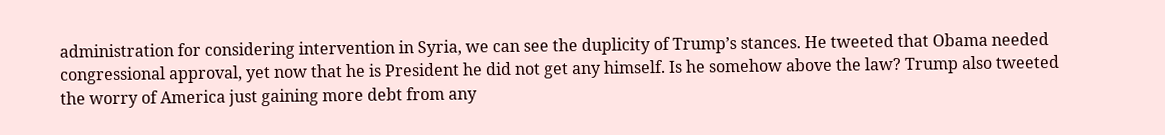administration for considering intervention in Syria, we can see the duplicity of Trump’s stances. He tweeted that Obama needed congressional approval, yet now that he is President he did not get any himself. Is he somehow above the law? Trump also tweeted the worry of America just gaining more debt from any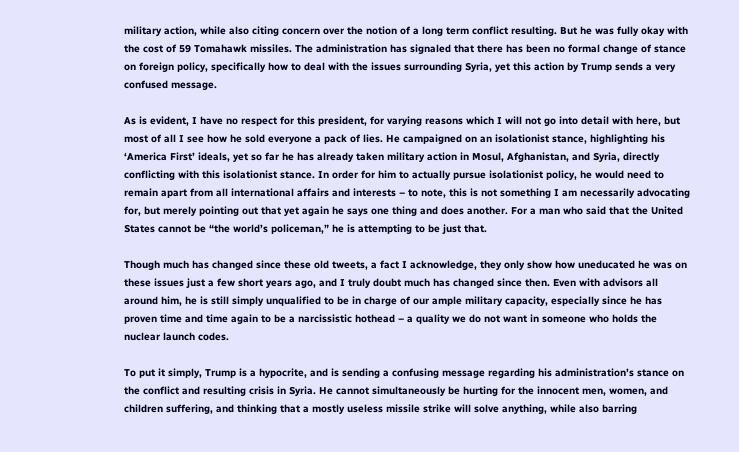military action, while also citing concern over the notion of a long term conflict resulting. But he was fully okay with the cost of 59 Tomahawk missiles. The administration has signaled that there has been no formal change of stance on foreign policy, specifically how to deal with the issues surrounding Syria, yet this action by Trump sends a very confused message.

As is evident, I have no respect for this president, for varying reasons which I will not go into detail with here, but most of all I see how he sold everyone a pack of lies. He campaigned on an isolationist stance, highlighting his ‘America First’ ideals, yet so far he has already taken military action in Mosul, Afghanistan, and Syria, directly conflicting with this isolationist stance. In order for him to actually pursue isolationist policy, he would need to remain apart from all international affairs and interests – to note, this is not something I am necessarily advocating for, but merely pointing out that yet again he says one thing and does another. For a man who said that the United States cannot be “the world’s policeman,” he is attempting to be just that.

Though much has changed since these old tweets, a fact I acknowledge, they only show how uneducated he was on these issues just a few short years ago, and I truly doubt much has changed since then. Even with advisors all around him, he is still simply unqualified to be in charge of our ample military capacity, especially since he has proven time and time again to be a narcissistic hothead – a quality we do not want in someone who holds the nuclear launch codes.

To put it simply, Trump is a hypocrite, and is sending a confusing message regarding his administration’s stance on the conflict and resulting crisis in Syria. He cannot simultaneously be hurting for the innocent men, women, and children suffering, and thinking that a mostly useless missile strike will solve anything, while also barring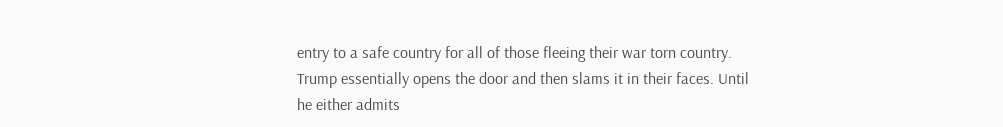entry to a safe country for all of those fleeing their war torn country. Trump essentially opens the door and then slams it in their faces. Until he either admits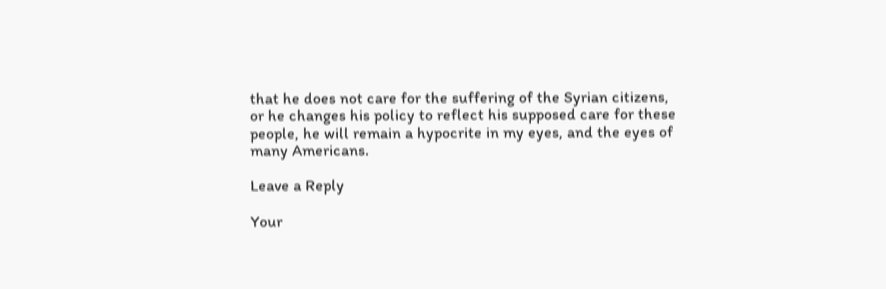that he does not care for the suffering of the Syrian citizens, or he changes his policy to reflect his supposed care for these people, he will remain a hypocrite in my eyes, and the eyes of many Americans.

Leave a Reply

Your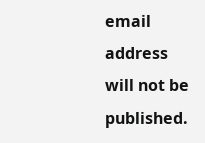email address will not be published.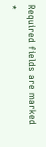Required fields are marked *